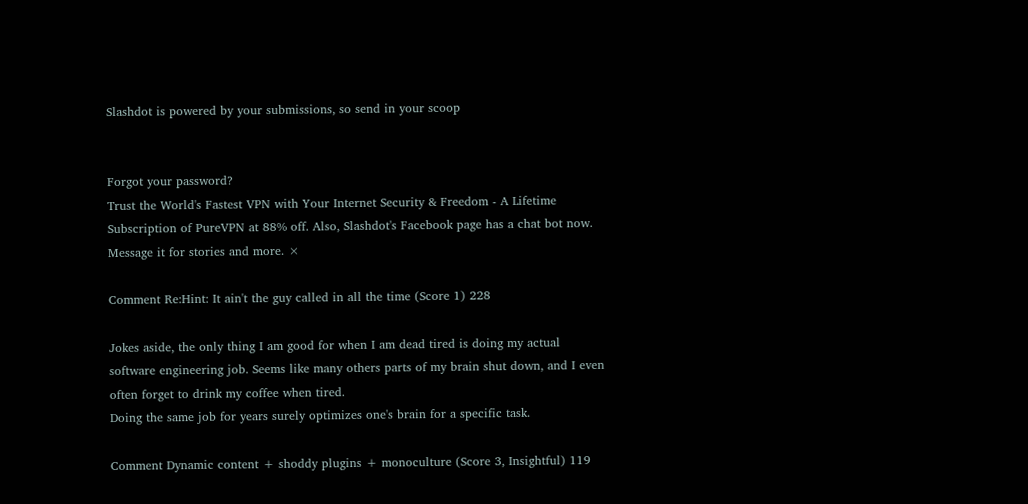Slashdot is powered by your submissions, so send in your scoop


Forgot your password?
Trust the World's Fastest VPN with Your Internet Security & Freedom - A Lifetime Subscription of PureVPN at 88% off. Also, Slashdot's Facebook page has a chat bot now. Message it for stories and more. ×

Comment Re:Hint: It ain't the guy called in all the time (Score 1) 228

Jokes aside, the only thing I am good for when I am dead tired is doing my actual software engineering job. Seems like many others parts of my brain shut down, and I even often forget to drink my coffee when tired.
Doing the same job for years surely optimizes one's brain for a specific task.

Comment Dynamic content + shoddy plugins + monoculture (Score 3, Insightful) 119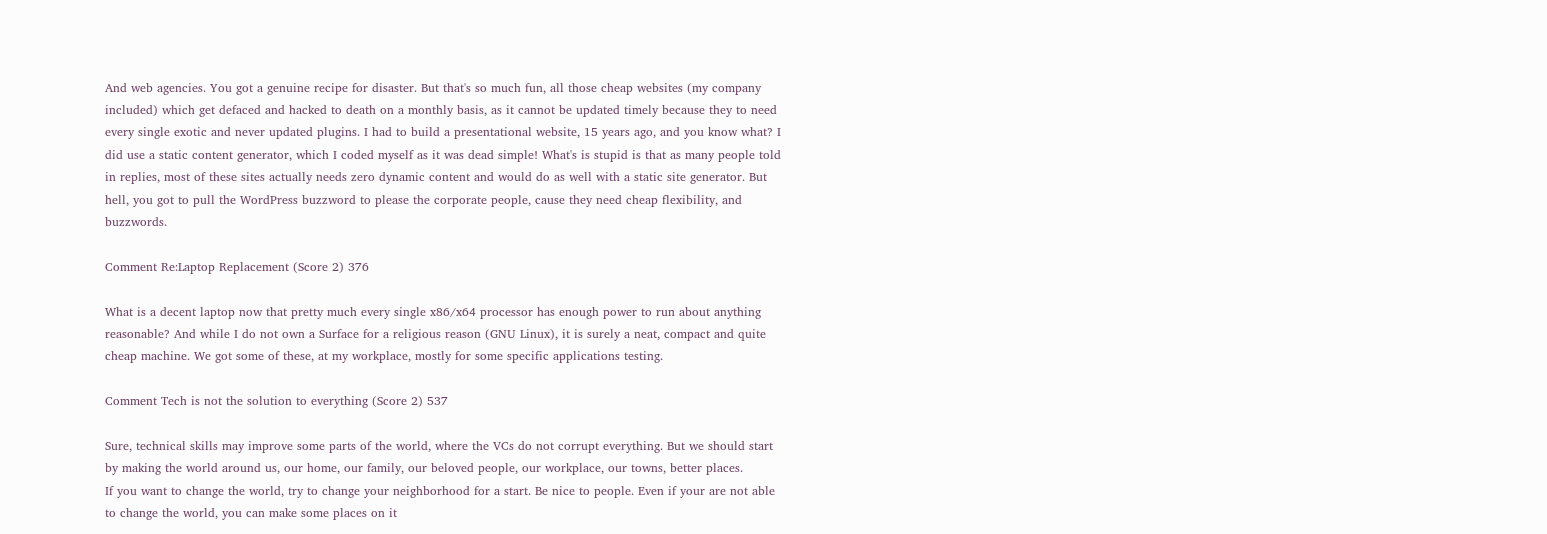And web agencies. You got a genuine recipe for disaster. But that's so much fun, all those cheap websites (my company included) which get defaced and hacked to death on a monthly basis, as it cannot be updated timely because they to need every single exotic and never updated plugins. I had to build a presentational website, 15 years ago, and you know what? I did use a static content generator, which I coded myself as it was dead simple! What's is stupid is that as many people told in replies, most of these sites actually needs zero dynamic content and would do as well with a static site generator. But hell, you got to pull the WordPress buzzword to please the corporate people, cause they need cheap flexibility, and buzzwords.

Comment Re:Laptop Replacement (Score 2) 376

What is a decent laptop now that pretty much every single x86/x64 processor has enough power to run about anything reasonable? And while I do not own a Surface for a religious reason (GNU Linux), it is surely a neat, compact and quite cheap machine. We got some of these, at my workplace, mostly for some specific applications testing.

Comment Tech is not the solution to everything (Score 2) 537

Sure, technical skills may improve some parts of the world, where the VCs do not corrupt everything. But we should start by making the world around us, our home, our family, our beloved people, our workplace, our towns, better places.
If you want to change the world, try to change your neighborhood for a start. Be nice to people. Even if your are not able to change the world, you can make some places on it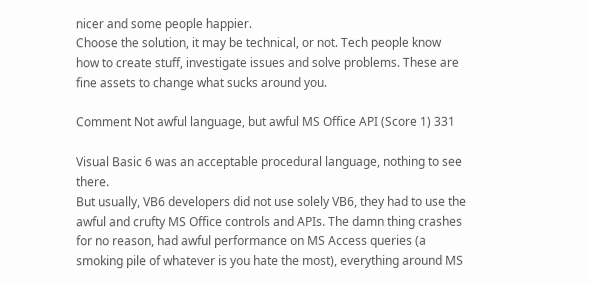nicer and some people happier.
Choose the solution, it may be technical, or not. Tech people know how to create stuff, investigate issues and solve problems. These are fine assets to change what sucks around you.

Comment Not awful language, but awful MS Office API (Score 1) 331

Visual Basic 6 was an acceptable procedural language, nothing to see there.
But usually, VB6 developers did not use solely VB6, they had to use the awful and crufty MS Office controls and APIs. The damn thing crashes for no reason, had awful performance on MS Access queries (a smoking pile of whatever is you hate the most), everything around MS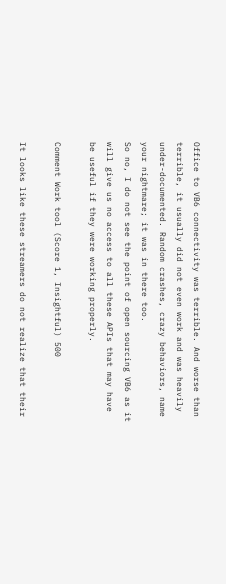Office to VB6 connectivity was terrible. And worse than terrible, it usually did not even work and was heavily under-documented. Random crashes, crazy behaviors, name your nightmare; it was in there too.
So no, I do not see the point of open sourcing VB6 as it will give us no access to all these APIs that may have be useful if they were working properly.

Comment Work tool (Score 1, Insightful) 500

It looks like these streamers do not realize that their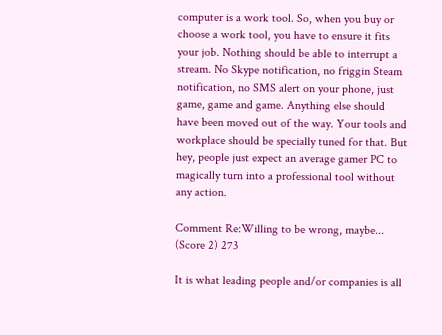computer is a work tool. So, when you buy or choose a work tool, you have to ensure it fits your job. Nothing should be able to interrupt a stream. No Skype notification, no friggin Steam notification, no SMS alert on your phone, just game, game and game. Anything else should have been moved out of the way. Your tools and workplace should be specially tuned for that. But hey, people just expect an average gamer PC to magically turn into a professional tool without any action.

Comment Re:Willing to be wrong, maybe... (Score 2) 273

It is what leading people and/or companies is all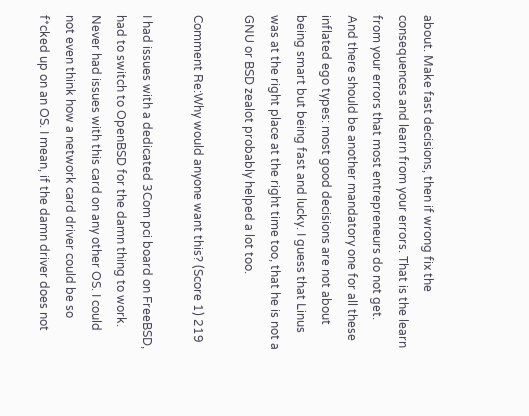about. Make fast decisions, then if wrong fix the consequences and learn from your errors. That is the learn from your errors that most entrepreneurs do not get.
And there should be another mandatory one for all these inflated ego types: most good decisions are not about being smart but being fast and lucky. I guess that Linus was at the right place at the right time too, that he is not a GNU or BSD zealot probably helped a lot too.

Comment Re:Why would anyone want this? (Score 1) 219

I had issues with a dedicated 3Com pci board on FreeBSD, had to switch to OpenBSD for the damn thing to work. Never had issues with this card on any other OS. I could not even think how a network card driver could be so f*cked up on an OS. I mean, if the damn driver does not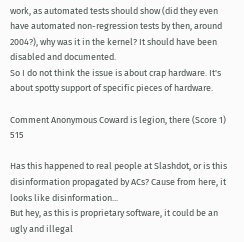work, as automated tests should show (did they even have automated non-regression tests by then, around 2004?), why was it in the kernel? It should have been disabled and documented.
So I do not think the issue is about crap hardware. It's about spotty support of specific pieces of hardware.

Comment Anonymous Coward is legion, there (Score 1) 515

Has this happened to real people at Slashdot, or is this disinformation propagated by ACs? Cause from here, it looks like disinformation...
But hey, as this is proprietary software, it could be an ugly and illegal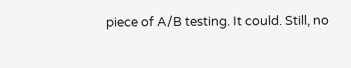piece of A/B testing. It could. Still, no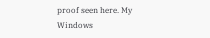proof seen here. My Windows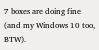7 boxes are doing fine (and my Windows 10 too, BTW).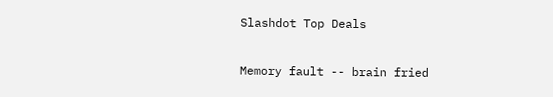Slashdot Top Deals

Memory fault -- brain fried